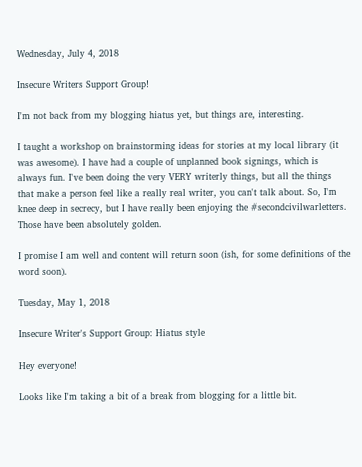Wednesday, July 4, 2018

Insecure Writers Support Group!

I'm not back from my blogging hiatus yet, but things are, interesting.

I taught a workshop on brainstorming ideas for stories at my local library (it was awesome). I have had a couple of unplanned book signings, which is always fun. I've been doing the very VERY writerly things, but all the things that make a person feel like a really real writer, you can't talk about. So, I'm knee deep in secrecy, but I have really been enjoying the #secondcivilwarletters. Those have been absolutely golden.

I promise I am well and content will return soon (ish, for some definitions of the word soon).

Tuesday, May 1, 2018

Insecure Writer's Support Group: Hiatus style

Hey everyone!

Looks like I'm taking a bit of a break from blogging for a little bit.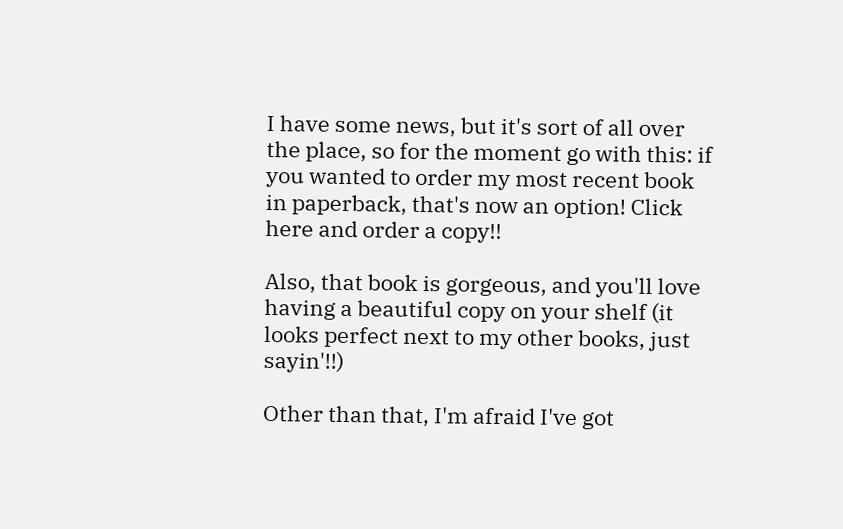I have some news, but it's sort of all over the place, so for the moment go with this: if you wanted to order my most recent book in paperback, that's now an option! Click here and order a copy!!

Also, that book is gorgeous, and you'll love having a beautiful copy on your shelf (it looks perfect next to my other books, just sayin'!!)

Other than that, I'm afraid I've got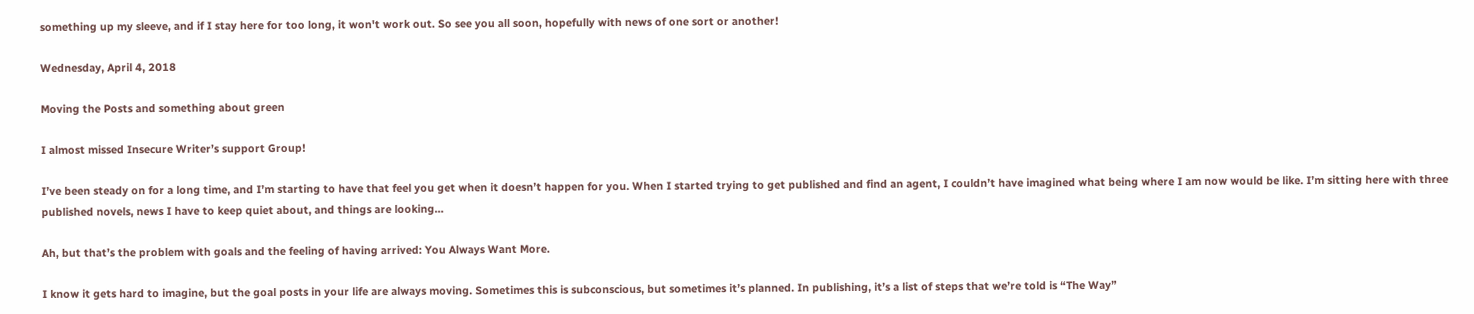something up my sleeve, and if I stay here for too long, it won't work out. So see you all soon, hopefully with news of one sort or another!

Wednesday, April 4, 2018

Moving the Posts and something about green

I almost missed Insecure Writer’s support Group!

I’ve been steady on for a long time, and I’m starting to have that feel you get when it doesn’t happen for you. When I started trying to get published and find an agent, I couldn’t have imagined what being where I am now would be like. I’m sitting here with three published novels, news I have to keep quiet about, and things are looking…

Ah, but that’s the problem with goals and the feeling of having arrived: You Always Want More.

I know it gets hard to imagine, but the goal posts in your life are always moving. Sometimes this is subconscious, but sometimes it’s planned. In publishing, it’s a list of steps that we’re told is “The Way”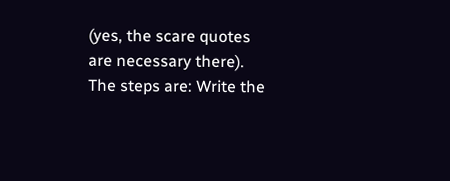(yes, the scare quotes are necessary there). The steps are: Write the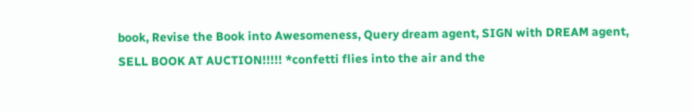book, Revise the Book into Awesomeness, Query dream agent, SIGN with DREAM agent, SELL BOOK AT AUCTION!!!!! *confetti flies into the air and the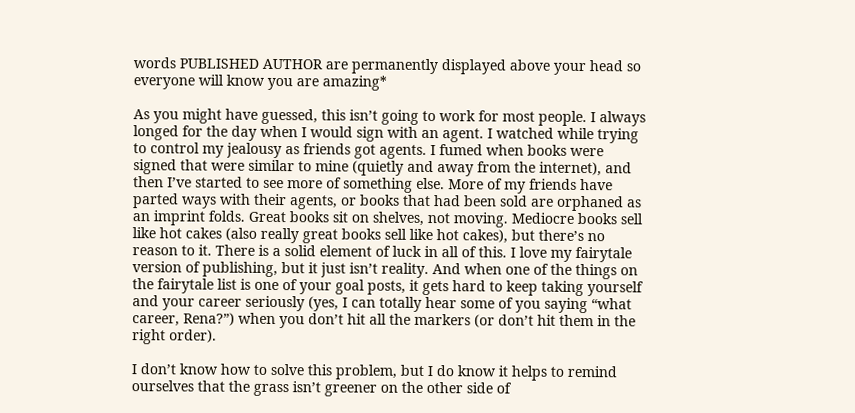words PUBLISHED AUTHOR are permanently displayed above your head so everyone will know you are amazing*

As you might have guessed, this isn’t going to work for most people. I always longed for the day when I would sign with an agent. I watched while trying to control my jealousy as friends got agents. I fumed when books were signed that were similar to mine (quietly and away from the internet), and then I’ve started to see more of something else. More of my friends have parted ways with their agents, or books that had been sold are orphaned as an imprint folds. Great books sit on shelves, not moving. Mediocre books sell like hot cakes (also really great books sell like hot cakes), but there’s no reason to it. There is a solid element of luck in all of this. I love my fairytale version of publishing, but it just isn’t reality. And when one of the things on the fairytale list is one of your goal posts, it gets hard to keep taking yourself and your career seriously (yes, I can totally hear some of you saying “what career, Rena?”) when you don’t hit all the markers (or don’t hit them in the right order).

I don’t know how to solve this problem, but I do know it helps to remind ourselves that the grass isn’t greener on the other side of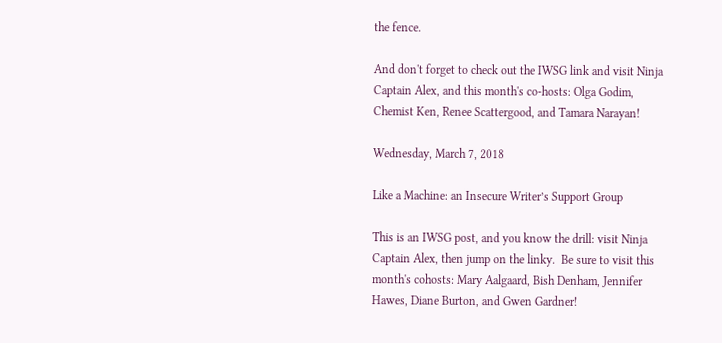the fence.

And don't forget to check out the IWSG link and visit Ninja Captain Alex, and this month's co-hosts: Olga Godim, Chemist Ken, Renee Scattergood, and Tamara Narayan!

Wednesday, March 7, 2018

Like a Machine: an Insecure Writer’s Support Group

This is an IWSG post, and you know the drill: visit Ninja Captain Alex, then jump on the linky.  Be sure to visit this month's cohosts: Mary Aalgaard, Bish Denham, Jennifer Hawes, Diane Burton, and Gwen Gardner!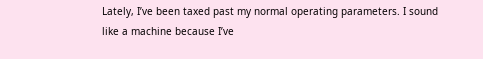Lately, I’ve been taxed past my normal operating parameters. I sound like a machine because I’ve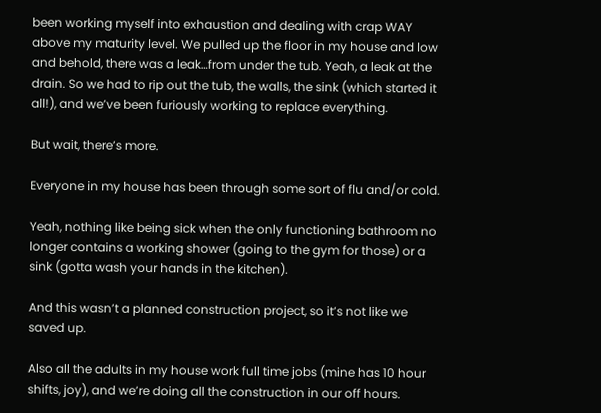been working myself into exhaustion and dealing with crap WAY above my maturity level. We pulled up the floor in my house and low and behold, there was a leak…from under the tub. Yeah, a leak at the drain. So we had to rip out the tub, the walls, the sink (which started it all!), and we’ve been furiously working to replace everything.

But wait, there’s more.

Everyone in my house has been through some sort of flu and/or cold.

Yeah, nothing like being sick when the only functioning bathroom no longer contains a working shower (going to the gym for those) or a sink (gotta wash your hands in the kitchen).

And this wasn’t a planned construction project, so it’s not like we saved up.

Also all the adults in my house work full time jobs (mine has 10 hour shifts, joy), and we’re doing all the construction in our off hours.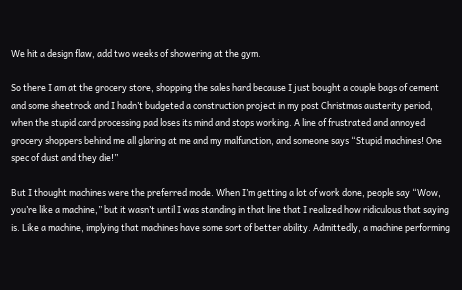We hit a design flaw, add two weeks of showering at the gym.

So there I am at the grocery store, shopping the sales hard because I just bought a couple bags of cement and some sheetrock and I hadn’t budgeted a construction project in my post Christmas austerity period, when the stupid card processing pad loses its mind and stops working. A line of frustrated and annoyed grocery shoppers behind me all glaring at me and my malfunction, and someone says “Stupid machines! One spec of dust and they die!”

But I thought machines were the preferred mode. When I’m getting a lot of work done, people say “Wow, you’re like a machine,” but it wasn’t until I was standing in that line that I realized how ridiculous that saying is. Like a machine, implying that machines have some sort of better ability. Admittedly, a machine performing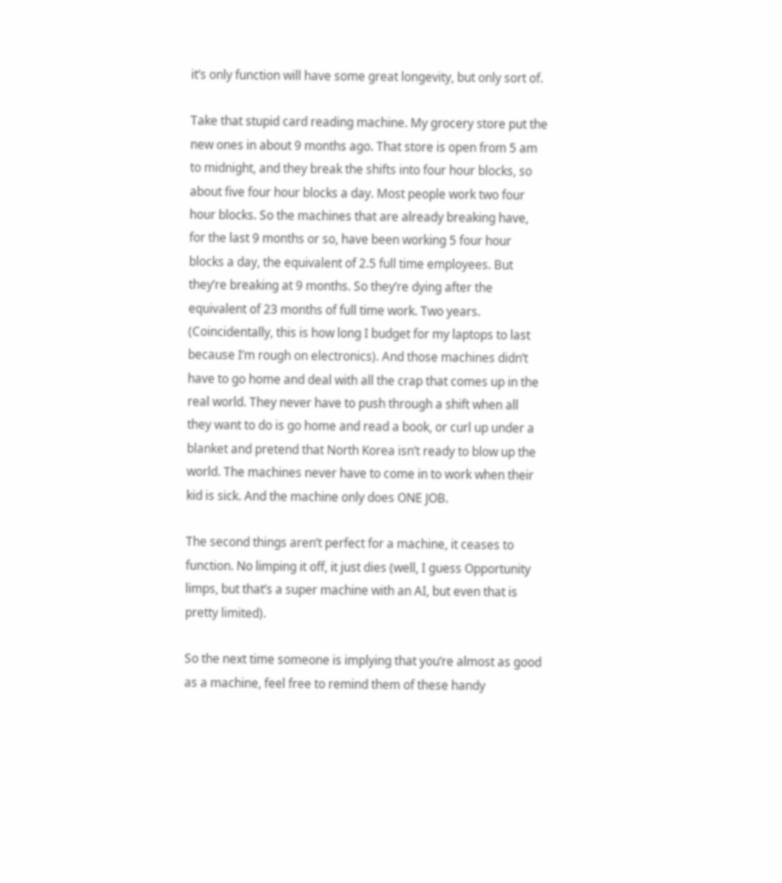it’s only function will have some great longevity, but only sort of.

Take that stupid card reading machine. My grocery store put the new ones in about 9 months ago. That store is open from 5 am to midnight, and they break the shifts into four hour blocks, so about five four hour blocks a day. Most people work two four hour blocks. So the machines that are already breaking have, for the last 9 months or so, have been working 5 four hour blocks a day, the equivalent of 2.5 full time employees. But they’re breaking at 9 months. So they’re dying after the equivalent of 23 months of full time work. Two years. (Coincidentally, this is how long I budget for my laptops to last because I’m rough on electronics). And those machines didn’t have to go home and deal with all the crap that comes up in the real world. They never have to push through a shift when all they want to do is go home and read a book, or curl up under a blanket and pretend that North Korea isn’t ready to blow up the world. The machines never have to come in to work when their kid is sick. And the machine only does ONE JOB.

The second things aren’t perfect for a machine, it ceases to function. No limping it off, it just dies (well, I guess Opportunity limps, but that’s a super machine with an AI, but even that is pretty limited).

So the next time someone is implying that you’re almost as good as a machine, feel free to remind them of these handy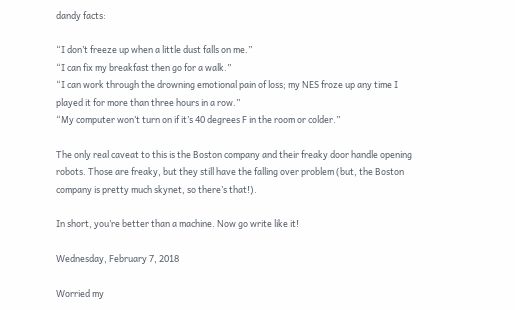dandy facts:

“I don’t freeze up when a little dust falls on me.”
“I can fix my breakfast then go for a walk.”
“I can work through the drowning emotional pain of loss; my NES froze up any time I played it for more than three hours in a row.”
“My computer won’t turn on if it’s 40 degrees F in the room or colder.”

The only real caveat to this is the Boston company and their freaky door handle opening robots. Those are freaky, but they still have the falling over problem (but, the Boston company is pretty much skynet, so there’s that!).

In short, you’re better than a machine. Now go write like it!

Wednesday, February 7, 2018

Worried my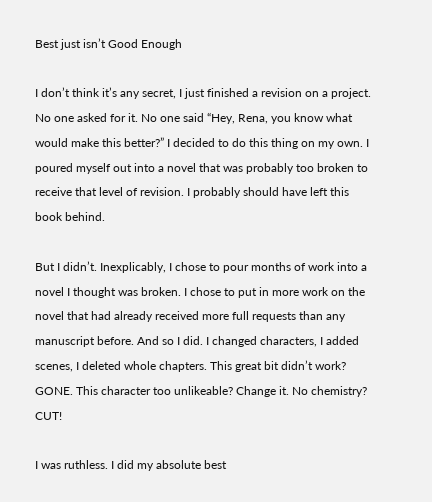Best just isn’t Good Enough

I don’t think it’s any secret, I just finished a revision on a project. No one asked for it. No one said “Hey, Rena, you know what would make this better?” I decided to do this thing on my own. I poured myself out into a novel that was probably too broken to receive that level of revision. I probably should have left this book behind.

But I didn’t. Inexplicably, I chose to pour months of work into a novel I thought was broken. I chose to put in more work on the novel that had already received more full requests than any manuscript before. And so I did. I changed characters, I added scenes, I deleted whole chapters. This great bit didn’t work? GONE. This character too unlikeable? Change it. No chemistry? CUT!

I was ruthless. I did my absolute best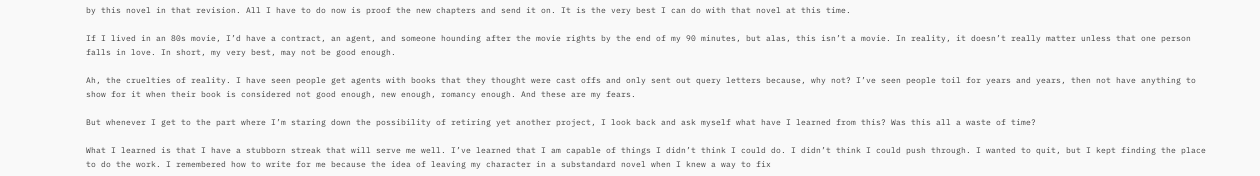by this novel in that revision. All I have to do now is proof the new chapters and send it on. It is the very best I can do with that novel at this time.

If I lived in an 80s movie, I’d have a contract, an agent, and someone hounding after the movie rights by the end of my 90 minutes, but alas, this isn’t a movie. In reality, it doesn’t really matter unless that one person falls in love. In short, my very best, may not be good enough.

Ah, the cruelties of reality. I have seen people get agents with books that they thought were cast offs and only sent out query letters because, why not? I’ve seen people toil for years and years, then not have anything to show for it when their book is considered not good enough, new enough, romancy enough. And these are my fears.

But whenever I get to the part where I’m staring down the possibility of retiring yet another project, I look back and ask myself what have I learned from this? Was this all a waste of time?

What I learned is that I have a stubborn streak that will serve me well. I’ve learned that I am capable of things I didn’t think I could do. I didn’t think I could push through. I wanted to quit, but I kept finding the place to do the work. I remembered how to write for me because the idea of leaving my character in a substandard novel when I knew a way to fix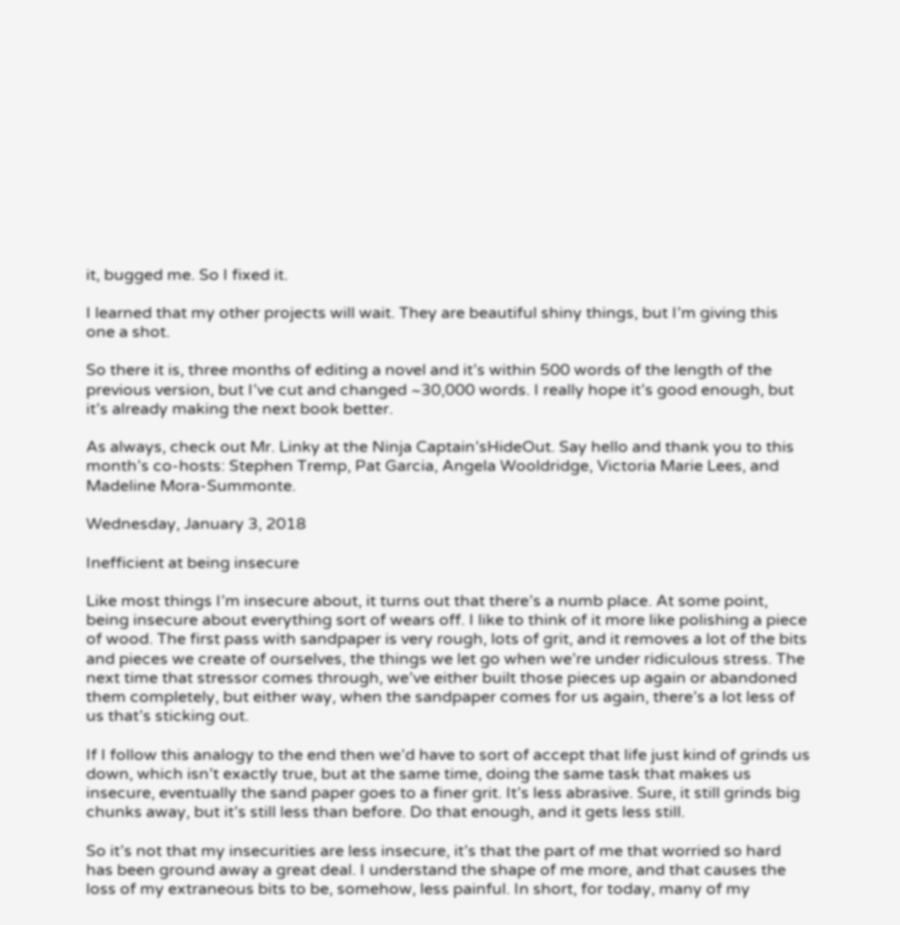it, bugged me. So I fixed it.

I learned that my other projects will wait. They are beautiful shiny things, but I’m giving this one a shot.

So there it is, three months of editing a novel and it’s within 500 words of the length of the previous version, but I’ve cut and changed ~30,000 words. I really hope it’s good enough, but it’s already making the next book better.

As always, check out Mr. Linky at the Ninja Captain’sHideOut. Say hello and thank you to this month’s co-hosts: Stephen Tremp, Pat Garcia, Angela Wooldridge, Victoria Marie Lees, and Madeline Mora-Summonte.

Wednesday, January 3, 2018

Inefficient at being insecure

Like most things I’m insecure about, it turns out that there’s a numb place. At some point, being insecure about everything sort of wears off. I like to think of it more like polishing a piece of wood. The first pass with sandpaper is very rough, lots of grit, and it removes a lot of the bits and pieces we create of ourselves, the things we let go when we’re under ridiculous stress. The next time that stressor comes through, we’ve either built those pieces up again or abandoned them completely, but either way, when the sandpaper comes for us again, there’s a lot less of us that’s sticking out.

If I follow this analogy to the end then we’d have to sort of accept that life just kind of grinds us down, which isn’t exactly true, but at the same time, doing the same task that makes us insecure, eventually the sand paper goes to a finer grit. It’s less abrasive. Sure, it still grinds big chunks away, but it’s still less than before. Do that enough, and it gets less still.

So it’s not that my insecurities are less insecure, it’s that the part of me that worried so hard has been ground away a great deal. I understand the shape of me more, and that causes the loss of my extraneous bits to be, somehow, less painful. In short, for today, many of my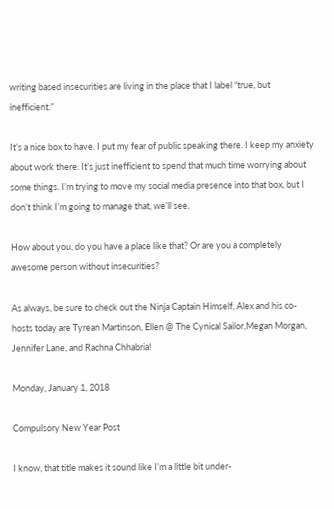writing based insecurities are living in the place that I label “true, but inefficient.”

It’s a nice box to have. I put my fear of public speaking there. I keep my anxiety about work there. It’s just inefficient to spend that much time worrying about some things. I’m trying to move my social media presence into that box, but I don’t think I’m going to manage that, we’ll see.

How about you, do you have a place like that? Or are you a completely awesome person without insecurities?

As always, be sure to check out the Ninja Captain Himself, Alex and his co-hosts today are Tyrean Martinson, Ellen @ The Cynical Sailor,Megan Morgan, Jennifer Lane, and Rachna Chhabria!

Monday, January 1, 2018

Compulsory New Year Post

I know, that title makes it sound like I’m a little bit under-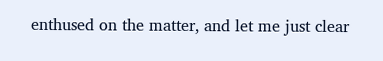enthused on the matter, and let me just clear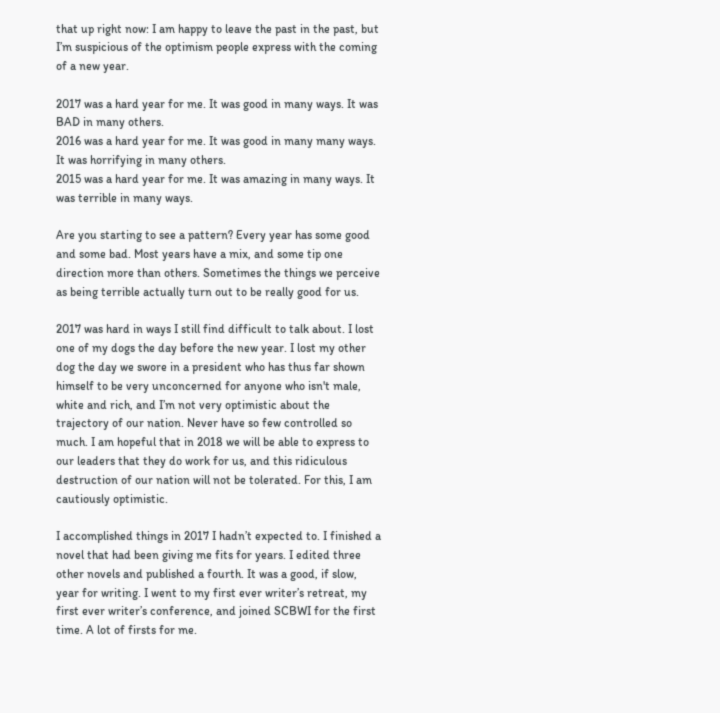that up right now: I am happy to leave the past in the past, but I’m suspicious of the optimism people express with the coming of a new year.

2017 was a hard year for me. It was good in many ways. It was BAD in many others.
2016 was a hard year for me. It was good in many many ways. It was horrifying in many others.
2015 was a hard year for me. It was amazing in many ways. It was terrible in many ways.

Are you starting to see a pattern? Every year has some good and some bad. Most years have a mix, and some tip one direction more than others. Sometimes the things we perceive as being terrible actually turn out to be really good for us.

2017 was hard in ways I still find difficult to talk about. I lost one of my dogs the day before the new year. I lost my other dog the day we swore in a president who has thus far shown himself to be very unconcerned for anyone who isn't male, white and rich, and I’m not very optimistic about the trajectory of our nation. Never have so few controlled so much. I am hopeful that in 2018 we will be able to express to our leaders that they do work for us, and this ridiculous destruction of our nation will not be tolerated. For this, I am cautiously optimistic.

I accomplished things in 2017 I hadn’t expected to. I finished a novel that had been giving me fits for years. I edited three other novels and published a fourth. It was a good, if slow, year for writing. I went to my first ever writer’s retreat, my first ever writer’s conference, and joined SCBWI for the first time. A lot of firsts for me.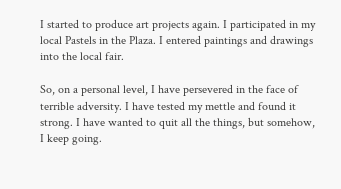I started to produce art projects again. I participated in my local Pastels in the Plaza. I entered paintings and drawings into the local fair.

So, on a personal level, I have persevered in the face of terrible adversity. I have tested my mettle and found it strong. I have wanted to quit all the things, but somehow, I keep going.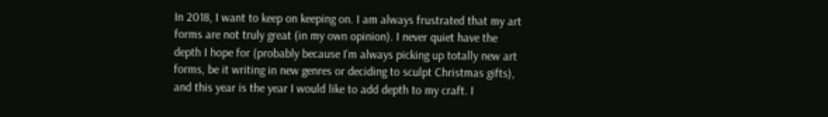In 2018, I want to keep on keeping on. I am always frustrated that my art forms are not truly great (in my own opinion). I never quiet have the depth I hope for (probably because I’m always picking up totally new art forms, be it writing in new genres or deciding to sculpt Christmas gifts), and this year is the year I would like to add depth to my craft. I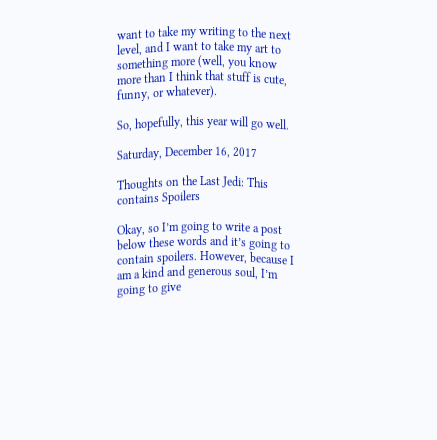want to take my writing to the next level, and I want to take my art to something more (well, you know more than I think that stuff is cute, funny, or whatever).

So, hopefully, this year will go well.

Saturday, December 16, 2017

Thoughts on the Last Jedi: This contains Spoilers

Okay, so I’m going to write a post below these words and it’s going to contain spoilers. However, because I am a kind and generous soul, I’m going to give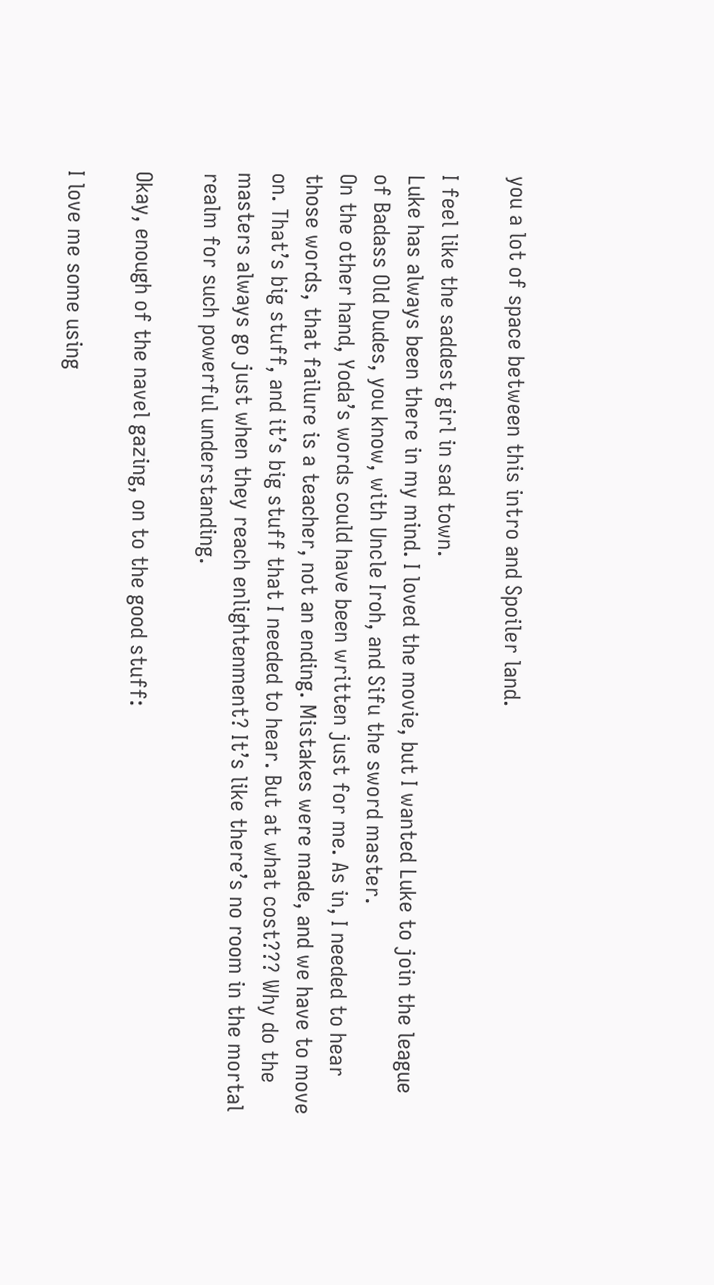you a lot of space between this intro and Spoiler land.

I feel like the saddest girl in sad town.
Luke has always been there in my mind. I loved the movie, but I wanted Luke to join the league of Badass Old Dudes, you know, with Uncle Iroh, and Sifu the sword master.
On the other hand, Yoda’s words could have been written just for me. As in, I needed to hear those words, that failure is a teacher, not an ending. Mistakes were made, and we have to move on. That’s big stuff, and it’s big stuff that I needed to hear. But at what cost??? Why do the masters always go just when they reach enlightenment? It’s like there’s no room in the mortal realm for such powerful understanding.

Okay, enough of the navel gazing, on to the good stuff:

I love me some using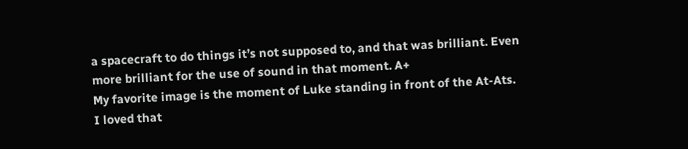a spacecraft to do things it’s not supposed to, and that was brilliant. Even more brilliant for the use of sound in that moment. A+
My favorite image is the moment of Luke standing in front of the At-Ats.
I loved that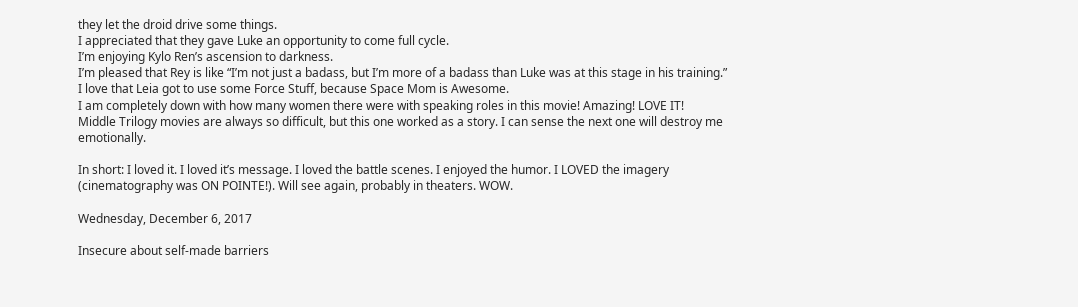they let the droid drive some things.
I appreciated that they gave Luke an opportunity to come full cycle.
I’m enjoying Kylo Ren’s ascension to darkness.
I’m pleased that Rey is like “I’m not just a badass, but I’m more of a badass than Luke was at this stage in his training.”
I love that Leia got to use some Force Stuff, because Space Mom is Awesome.
I am completely down with how many women there were with speaking roles in this movie! Amazing! LOVE IT!
Middle Trilogy movies are always so difficult, but this one worked as a story. I can sense the next one will destroy me emotionally.

In short: I loved it. I loved it’s message. I loved the battle scenes. I enjoyed the humor. I LOVED the imagery (cinematography was ON POINTE!). Will see again, probably in theaters. WOW.

Wednesday, December 6, 2017

Insecure about self-made barriers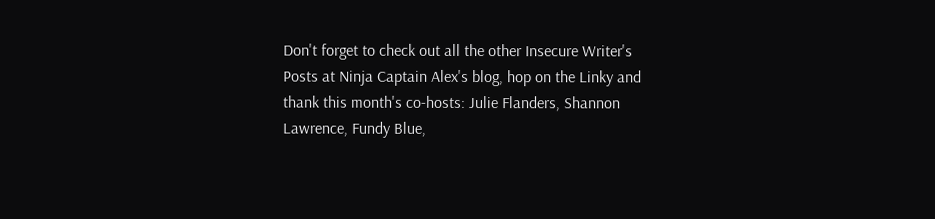Don't forget to check out all the other Insecure Writer's Posts at Ninja Captain Alex's blog, hop on the Linky and thank this month's co-hosts: Julie Flanders, Shannon Lawrence, Fundy Blue,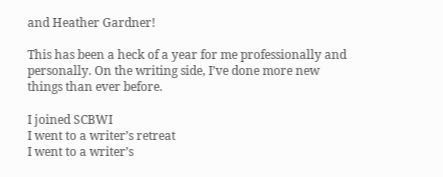and Heather Gardner!

This has been a heck of a year for me professionally and personally. On the writing side, I’ve done more new things than ever before.

I joined SCBWI
I went to a writer’s retreat
I went to a writer’s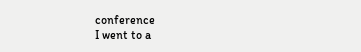conference
I went to a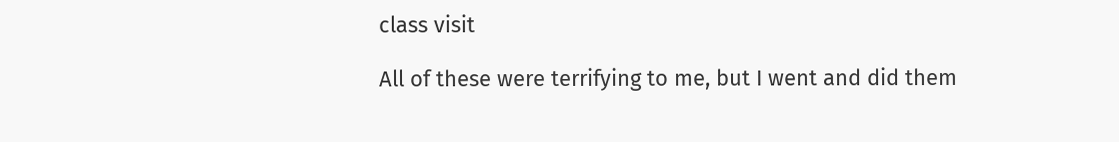class visit

All of these were terrifying to me, but I went and did them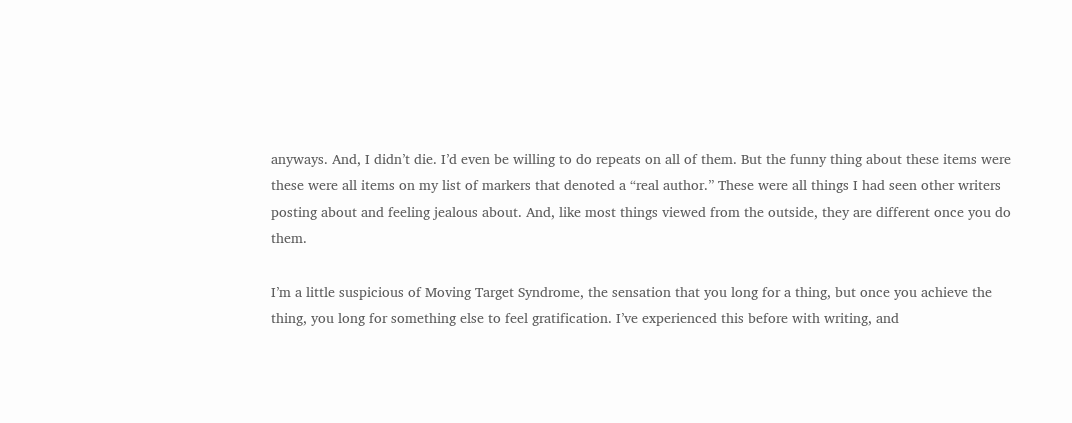anyways. And, I didn’t die. I’d even be willing to do repeats on all of them. But the funny thing about these items were these were all items on my list of markers that denoted a “real author.” These were all things I had seen other writers posting about and feeling jealous about. And, like most things viewed from the outside, they are different once you do them.

I’m a little suspicious of Moving Target Syndrome, the sensation that you long for a thing, but once you achieve the thing, you long for something else to feel gratification. I’ve experienced this before with writing, and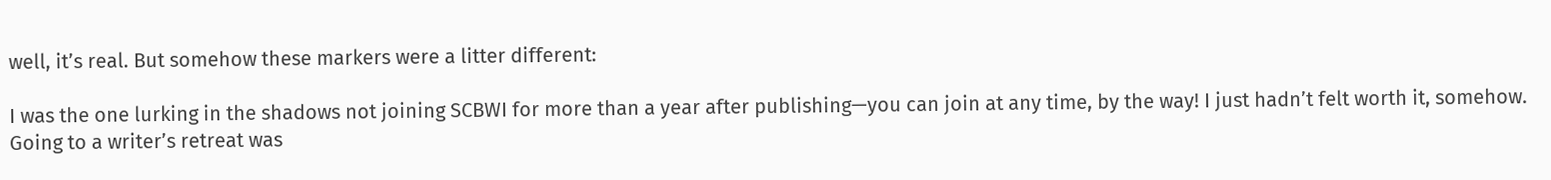well, it’s real. But somehow these markers were a litter different:

I was the one lurking in the shadows not joining SCBWI for more than a year after publishing—you can join at any time, by the way! I just hadn’t felt worth it, somehow. Going to a writer’s retreat was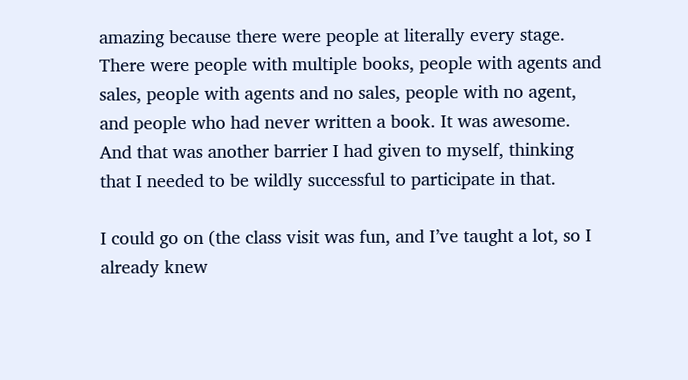amazing because there were people at literally every stage. There were people with multiple books, people with agents and sales, people with agents and no sales, people with no agent, and people who had never written a book. It was awesome. And that was another barrier I had given to myself, thinking that I needed to be wildly successful to participate in that.

I could go on (the class visit was fun, and I’ve taught a lot, so I already knew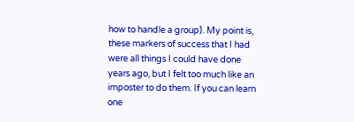how to handle a group). My point is, these markers of success that I had were all things I could have done years ago, but I felt too much like an imposter to do them. If you can learn one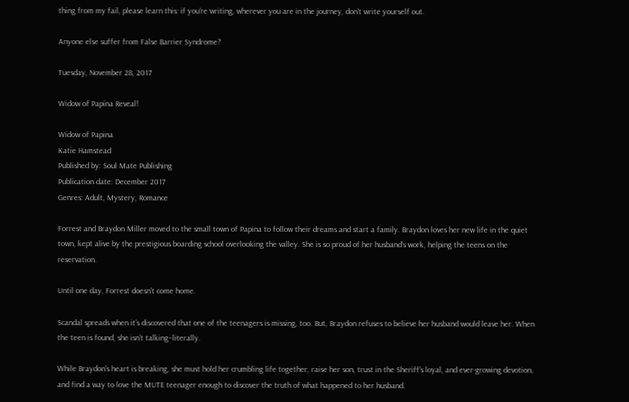thing from my fail, please learn this: if you’re writing, wherever you are in the journey, don’t write yourself out.

Anyone else suffer from False Barrier Syndrome?

Tuesday, November 28, 2017

Widow of Papina Reveal!

Widow of Papina
Katie Hamstead
Published by: Soul Mate Publishing
Publication date: December 2017
Genres: Adult, Mystery, Romance

Forrest and Braydon Miller moved to the small town of Papina to follow their dreams and start a family. Braydon loves her new life in the quiet town, kept alive by the prestigious boarding school overlooking the valley. She is so proud of her husband’s work, helping the teens on the reservation.

Until one day, Forrest doesn’t come home.

Scandal spreads when it’s discovered that one of the teenagers is missing, too. But, Braydon refuses to believe her husband would leave her. When the teen is found, she isn’t talking–literally.

While Braydon’s heart is breaking, she must hold her crumbling life together, raise her son, trust in the Sheriff’s loyal, and ever-growing devotion, and find a way to love the MUTE teenager enough to discover the truth of what happened to her husband.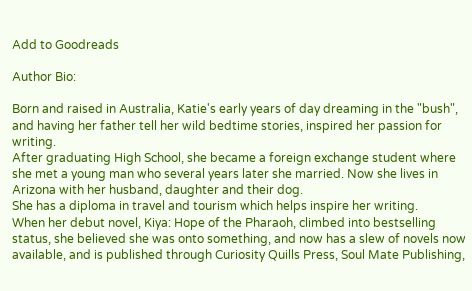Add to Goodreads

Author Bio:

Born and raised in Australia, Katie's early years of day dreaming in the "bush", and having her father tell her wild bedtime stories, inspired her passion for writing.
After graduating High School, she became a foreign exchange student where she met a young man who several years later she married. Now she lives in Arizona with her husband, daughter and their dog.
She has a diploma in travel and tourism which helps inspire her writing.
When her debut novel, Kiya: Hope of the Pharaoh, climbed into bestselling status, she believed she was onto something, and now has a slew of novels now available, and is published through Curiosity Quills Press, Soul Mate Publishing,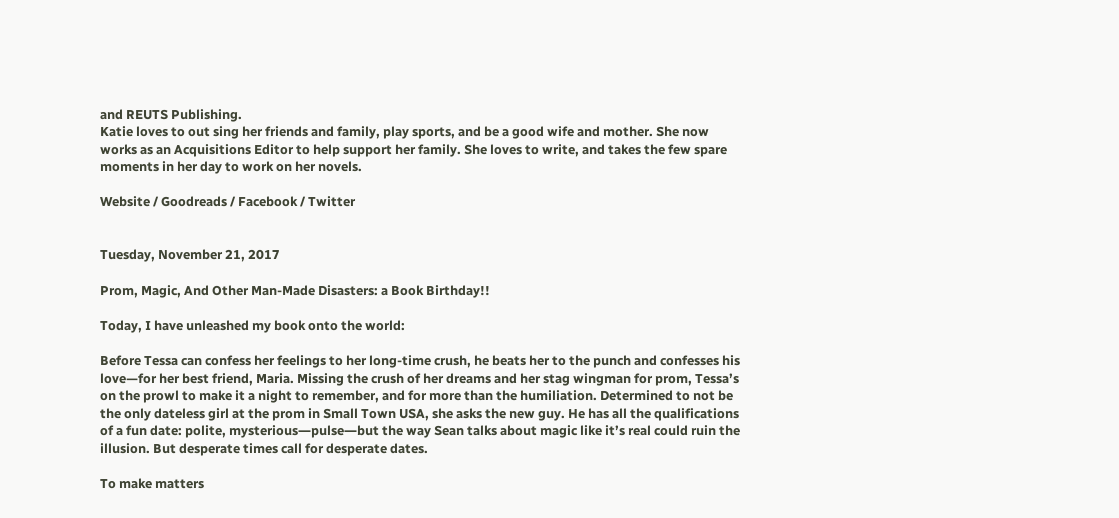and REUTS Publishing.
Katie loves to out sing her friends and family, play sports, and be a good wife and mother. She now works as an Acquisitions Editor to help support her family. She loves to write, and takes the few spare moments in her day to work on her novels.

Website / Goodreads / Facebook / Twitter


Tuesday, November 21, 2017

Prom, Magic, And Other Man-Made Disasters: a Book Birthday!!

Today, I have unleashed my book onto the world:

Before Tessa can confess her feelings to her long-time crush, he beats her to the punch and confesses his love—for her best friend, Maria. Missing the crush of her dreams and her stag wingman for prom, Tessa’s on the prowl to make it a night to remember, and for more than the humiliation. Determined to not be the only dateless girl at the prom in Small Town USA, she asks the new guy. He has all the qualifications of a fun date: polite, mysterious―pulse―but the way Sean talks about magic like it’s real could ruin the illusion. But desperate times call for desperate dates.

To make matters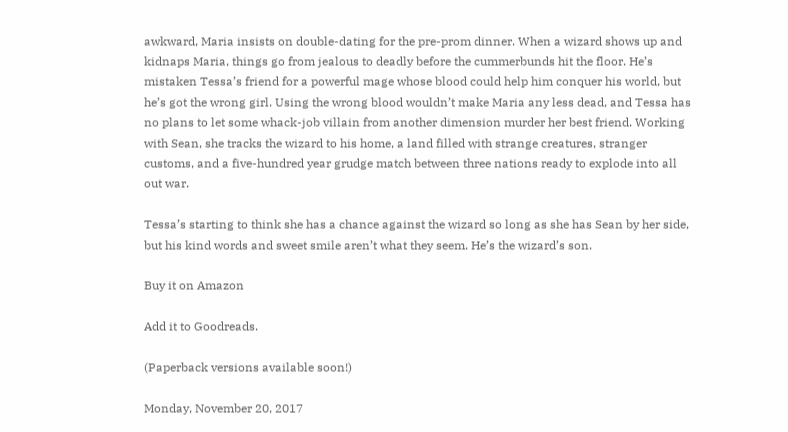awkward, Maria insists on double-dating for the pre-prom dinner. When a wizard shows up and kidnaps Maria, things go from jealous to deadly before the cummerbunds hit the floor. He’s mistaken Tessa’s friend for a powerful mage whose blood could help him conquer his world, but he’s got the wrong girl. Using the wrong blood wouldn’t make Maria any less dead, and Tessa has no plans to let some whack-job villain from another dimension murder her best friend. Working with Sean, she tracks the wizard to his home, a land filled with strange creatures, stranger customs, and a five-hundred year grudge match between three nations ready to explode into all out war.

Tessa’s starting to think she has a chance against the wizard so long as she has Sean by her side, but his kind words and sweet smile aren’t what they seem. He’s the wizard’s son.

Buy it on Amazon

Add it to Goodreads.

(Paperback versions available soon!)

Monday, November 20, 2017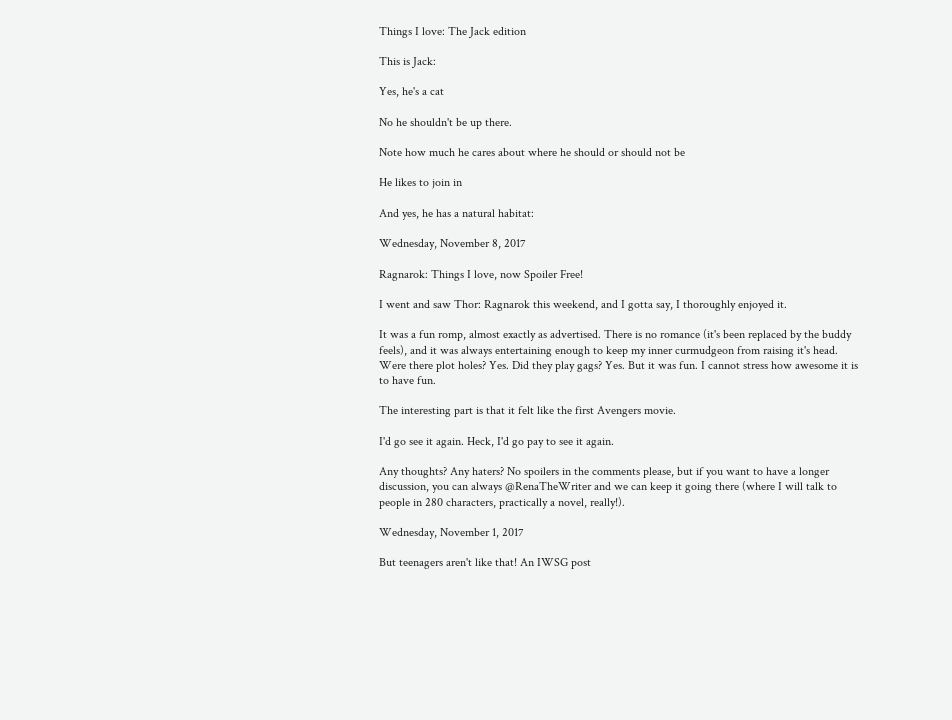Things I love: The Jack edition

This is Jack:

Yes, he's a cat

No he shouldn't be up there.

Note how much he cares about where he should or should not be

He likes to join in

And yes, he has a natural habitat:

Wednesday, November 8, 2017

Ragnarok: Things I love, now Spoiler Free!

I went and saw Thor: Ragnarok this weekend, and I gotta say, I thoroughly enjoyed it.

It was a fun romp, almost exactly as advertised. There is no romance (it's been replaced by the buddy feels), and it was always entertaining enough to keep my inner curmudgeon from raising it's head. Were there plot holes? Yes. Did they play gags? Yes. But it was fun. I cannot stress how awesome it is to have fun.

The interesting part is that it felt like the first Avengers movie.

I'd go see it again. Heck, I'd go pay to see it again.

Any thoughts? Any haters? No spoilers in the comments please, but if you want to have a longer discussion, you can always @RenaTheWriter and we can keep it going there (where I will talk to people in 280 characters, practically a novel, really!).

Wednesday, November 1, 2017

But teenagers aren't like that! An IWSG post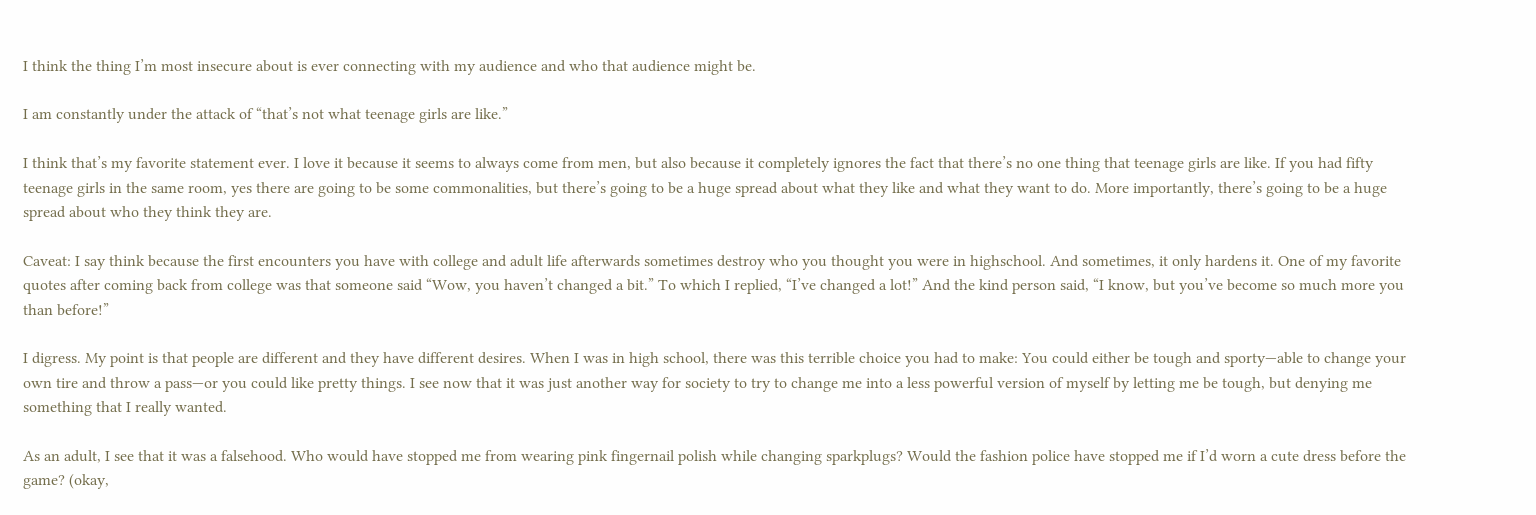I think the thing I’m most insecure about is ever connecting with my audience and who that audience might be.

I am constantly under the attack of “that’s not what teenage girls are like.”

I think that’s my favorite statement ever. I love it because it seems to always come from men, but also because it completely ignores the fact that there’s no one thing that teenage girls are like. If you had fifty teenage girls in the same room, yes there are going to be some commonalities, but there’s going to be a huge spread about what they like and what they want to do. More importantly, there’s going to be a huge spread about who they think they are.

Caveat: I say think because the first encounters you have with college and adult life afterwards sometimes destroy who you thought you were in highschool. And sometimes, it only hardens it. One of my favorite quotes after coming back from college was that someone said “Wow, you haven’t changed a bit.” To which I replied, “I’ve changed a lot!” And the kind person said, “I know, but you’ve become so much more you than before!”

I digress. My point is that people are different and they have different desires. When I was in high school, there was this terrible choice you had to make: You could either be tough and sporty—able to change your own tire and throw a pass—or you could like pretty things. I see now that it was just another way for society to try to change me into a less powerful version of myself by letting me be tough, but denying me something that I really wanted.

As an adult, I see that it was a falsehood. Who would have stopped me from wearing pink fingernail polish while changing sparkplugs? Would the fashion police have stopped me if I’d worn a cute dress before the game? (okay,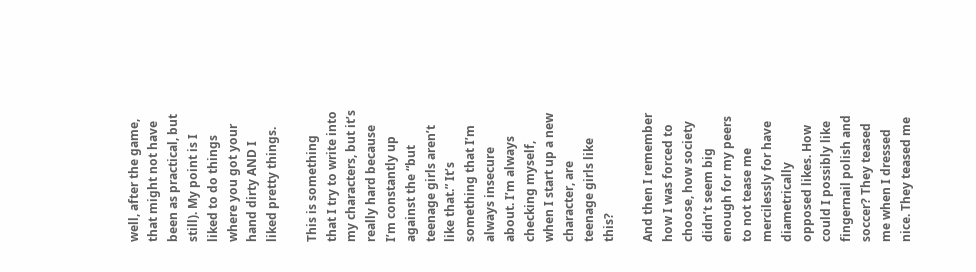well, after the game, that might not have been as practical, but still). My point is I liked to do things where you got your hand dirty AND I liked pretty things.

This is something that I try to write into my characters, but it’s really hard because I’m constantly up against the “but teenage girls aren’t like that.” It’s something that I’m always insecure about. I’m always checking myself, when I start up a new character, are teenage girls like this?

And then I remember how I was forced to choose, how society didn’t seem big enough for my peers to not tease me mercilessly for have diametrically opposed likes. How could I possibly like fingernail polish and soccer? They teased me when I dressed nice. They teased me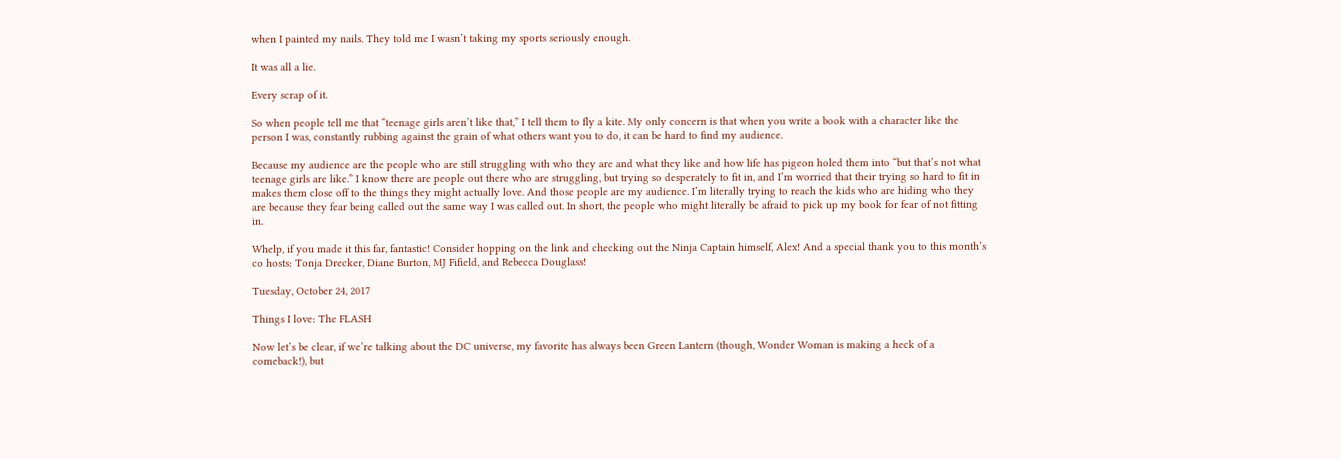when I painted my nails. They told me I wasn’t taking my sports seriously enough.

It was all a lie.

Every scrap of it.

So when people tell me that “teenage girls aren’t like that,” I tell them to fly a kite. My only concern is that when you write a book with a character like the person I was, constantly rubbing against the grain of what others want you to do, it can be hard to find my audience.

Because my audience are the people who are still struggling with who they are and what they like and how life has pigeon holed them into “but that’s not what teenage girls are like.” I know there are people out there who are struggling, but trying so desperately to fit in, and I’m worried that their trying so hard to fit in makes them close off to the things they might actually love. And those people are my audience. I’m literally trying to reach the kids who are hiding who they are because they fear being called out the same way I was called out. In short, the people who might literally be afraid to pick up my book for fear of not fitting in.

Whelp, if you made it this far, fantastic! Consider hopping on the link and checking out the Ninja Captain himself, Alex! And a special thank you to this month’s co hosts: Tonja Drecker, Diane Burton, MJ Fifield, and Rebecca Douglass!

Tuesday, October 24, 2017

Things I love: The FLASH

Now let’s be clear, if we’re talking about the DC universe, my favorite has always been Green Lantern (though, Wonder Woman is making a heck of a comeback!), but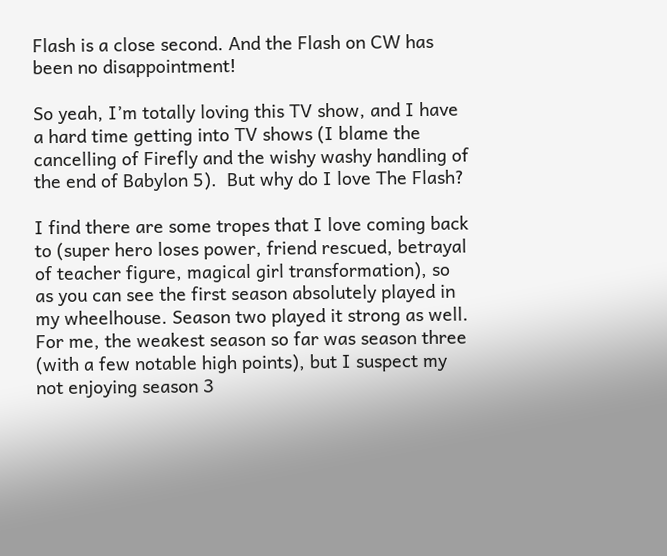Flash is a close second. And the Flash on CW has been no disappointment!

So yeah, I’m totally loving this TV show, and I have a hard time getting into TV shows (I blame the cancelling of Firefly and the wishy washy handling of the end of Babylon 5).  But why do I love The Flash?

I find there are some tropes that I love coming back to (super hero loses power, friend rescued, betrayal of teacher figure, magical girl transformation), so as you can see the first season absolutely played in my wheelhouse. Season two played it strong as well. For me, the weakest season so far was season three (with a few notable high points), but I suspect my not enjoying season 3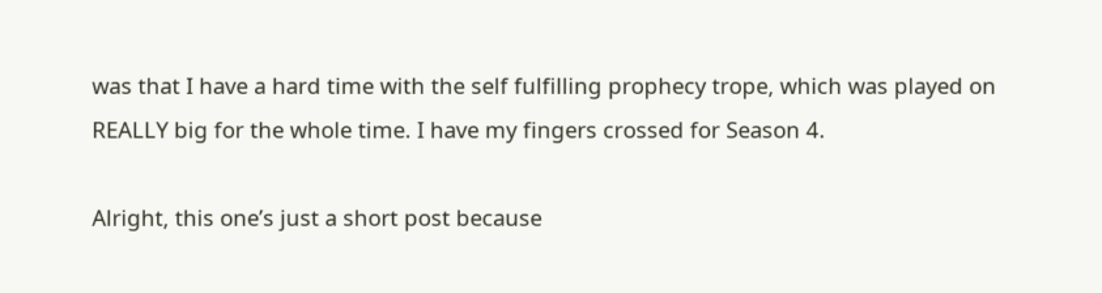was that I have a hard time with the self fulfilling prophecy trope, which was played on REALLY big for the whole time. I have my fingers crossed for Season 4.

Alright, this one’s just a short post because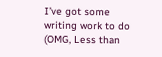I’ve got some writing work to do (OMG, Less than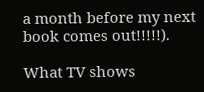a month before my next book comes out!!!!!).

What TV shows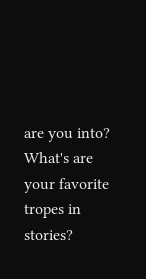are you into? What's are your favorite tropes in stories?